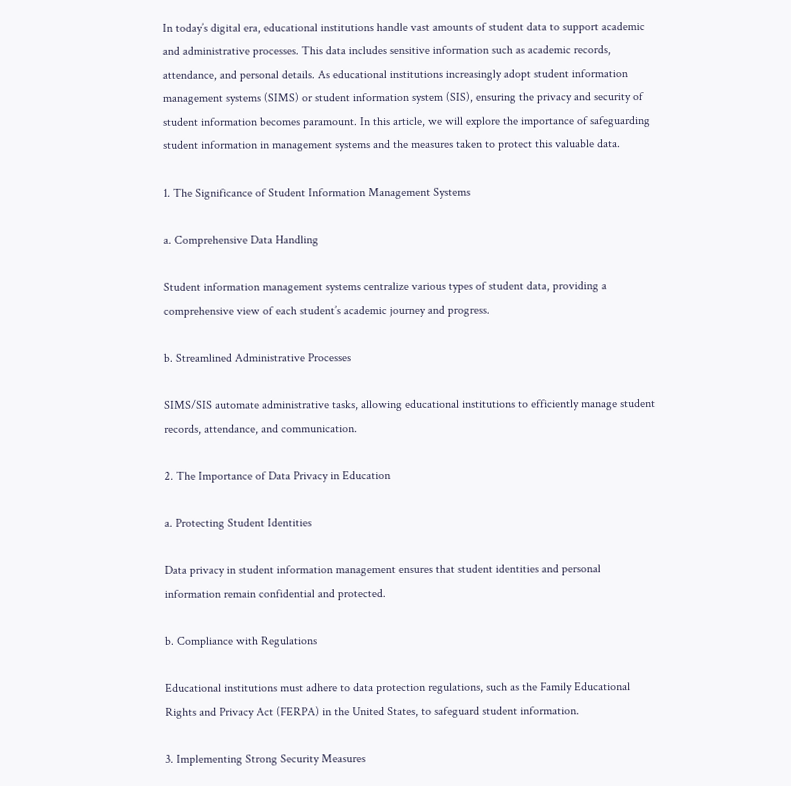In today’s digital era, educational institutions handle vast amounts of student data to support academic and administrative processes. This data includes sensitive information such as academic records, attendance, and personal details. As educational institutions increasingly adopt student information management systems (SIMS) or student information system (SIS), ensuring the privacy and security of student information becomes paramount. In this article, we will explore the importance of safeguarding student information in management systems and the measures taken to protect this valuable data.

1. The Significance of Student Information Management Systems

a. Comprehensive Data Handling

Student information management systems centralize various types of student data, providing a comprehensive view of each student’s academic journey and progress.

b. Streamlined Administrative Processes

SIMS/SIS automate administrative tasks, allowing educational institutions to efficiently manage student records, attendance, and communication.

2. The Importance of Data Privacy in Education

a. Protecting Student Identities

Data privacy in student information management ensures that student identities and personal information remain confidential and protected.

b. Compliance with Regulations

Educational institutions must adhere to data protection regulations, such as the Family Educational Rights and Privacy Act (FERPA) in the United States, to safeguard student information.

3. Implementing Strong Security Measures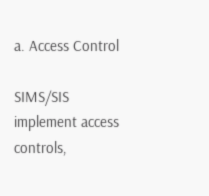a. Access Control

SIMS/SIS implement access controls,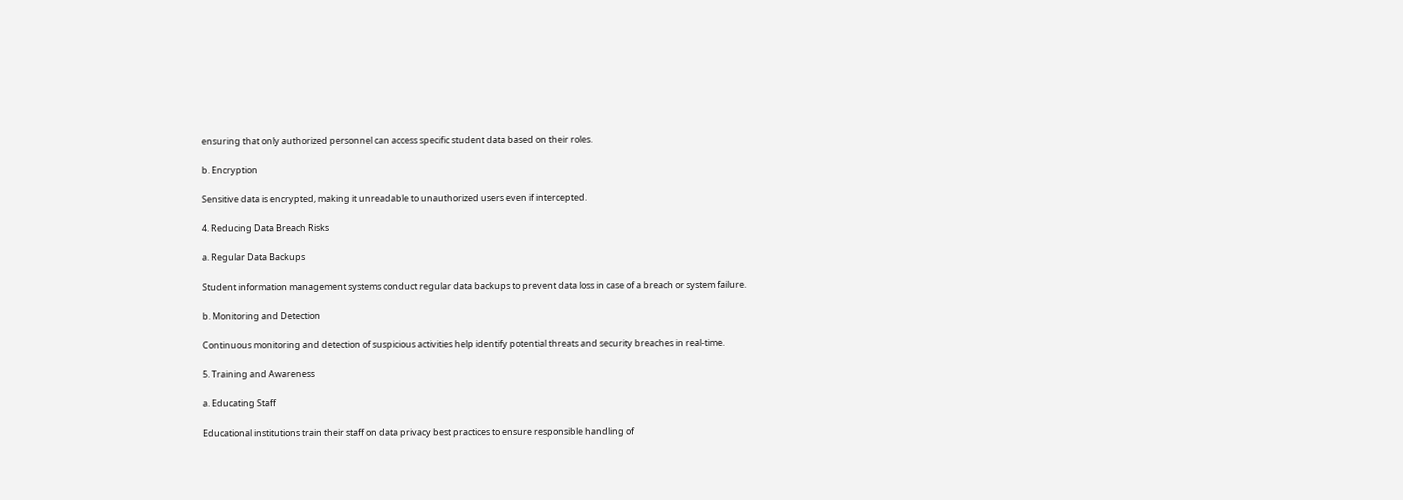ensuring that only authorized personnel can access specific student data based on their roles.

b. Encryption

Sensitive data is encrypted, making it unreadable to unauthorized users even if intercepted.

4. Reducing Data Breach Risks

a. Regular Data Backups

Student information management systems conduct regular data backups to prevent data loss in case of a breach or system failure.

b. Monitoring and Detection

Continuous monitoring and detection of suspicious activities help identify potential threats and security breaches in real-time.

5. Training and Awareness

a. Educating Staff

Educational institutions train their staff on data privacy best practices to ensure responsible handling of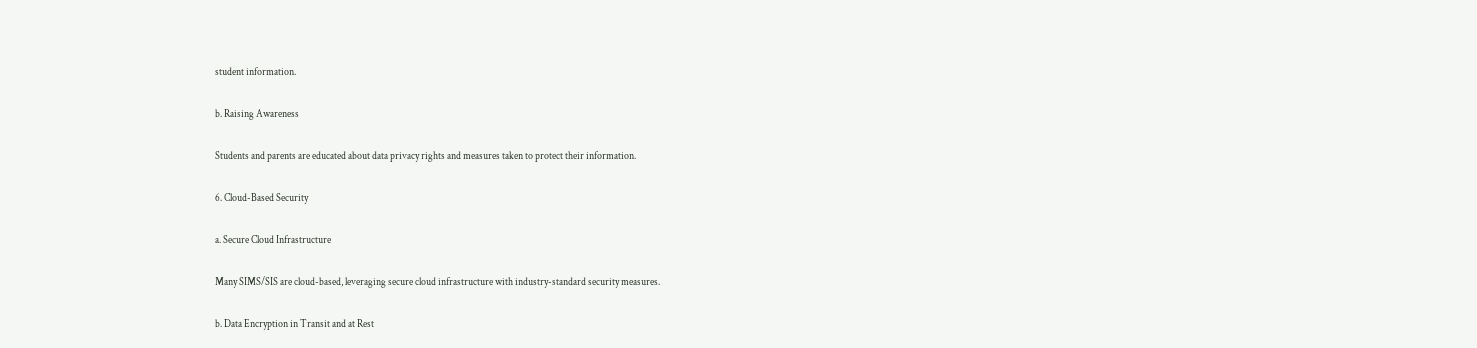student information.

b. Raising Awareness

Students and parents are educated about data privacy rights and measures taken to protect their information.

6. Cloud-Based Security

a. Secure Cloud Infrastructure

Many SIMS/SIS are cloud-based, leveraging secure cloud infrastructure with industry-standard security measures.

b. Data Encryption in Transit and at Rest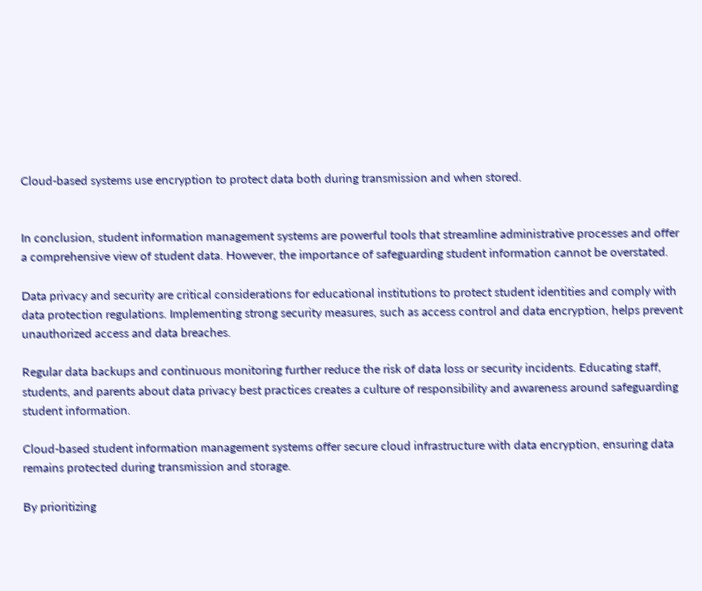Cloud-based systems use encryption to protect data both during transmission and when stored.


In conclusion, student information management systems are powerful tools that streamline administrative processes and offer a comprehensive view of student data. However, the importance of safeguarding student information cannot be overstated.

Data privacy and security are critical considerations for educational institutions to protect student identities and comply with data protection regulations. Implementing strong security measures, such as access control and data encryption, helps prevent unauthorized access and data breaches.

Regular data backups and continuous monitoring further reduce the risk of data loss or security incidents. Educating staff, students, and parents about data privacy best practices creates a culture of responsibility and awareness around safeguarding student information.

Cloud-based student information management systems offer secure cloud infrastructure with data encryption, ensuring data remains protected during transmission and storage.

By prioritizing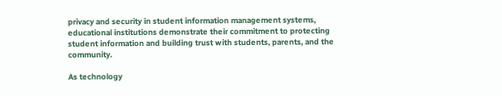privacy and security in student information management systems, educational institutions demonstrate their commitment to protecting student information and building trust with students, parents, and the community.

As technology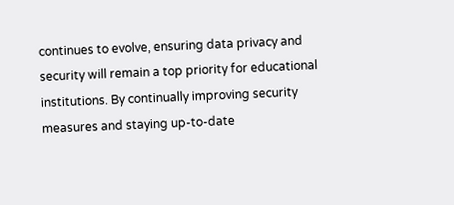continues to evolve, ensuring data privacy and security will remain a top priority for educational institutions. By continually improving security measures and staying up-to-date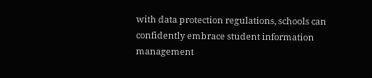with data protection regulations, schools can confidently embrace student information management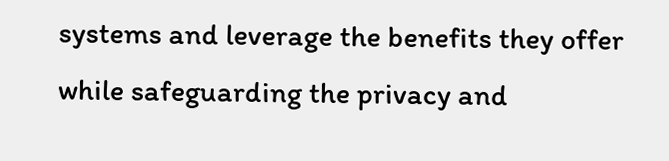systems and leverage the benefits they offer while safeguarding the privacy and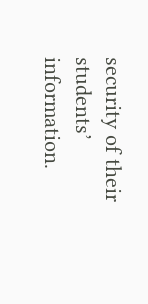security of their students’ information.